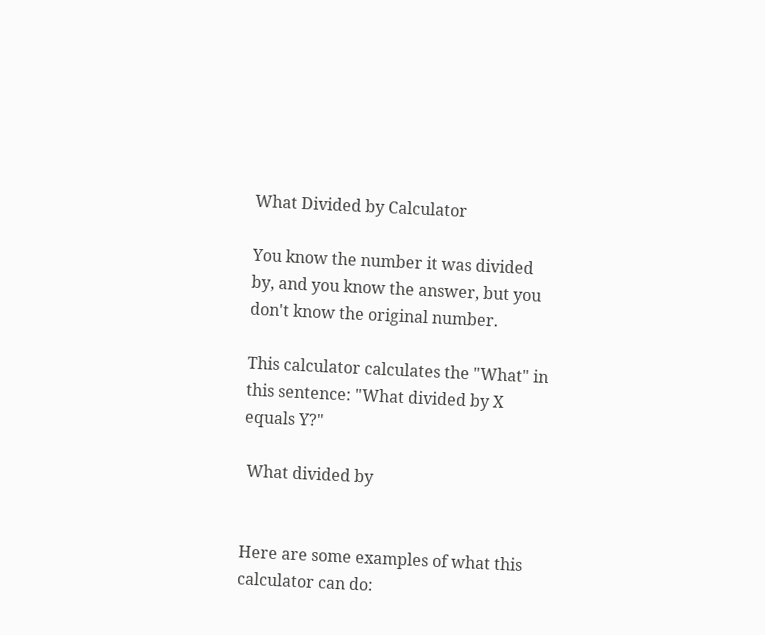What Divided by Calculator

You know the number it was divided by, and you know the answer, but you don't know the original number.

This calculator calculates the "What" in this sentence: "What divided by X equals Y?"

 What divided by


Here are some examples of what this calculator can do: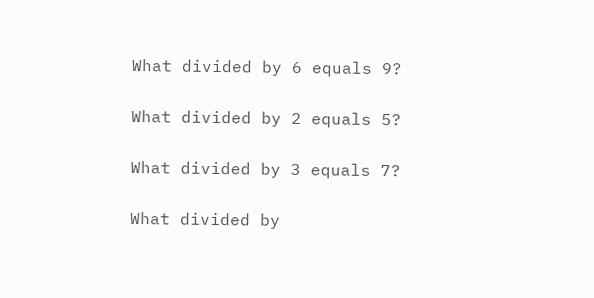What divided by 6 equals 9?

What divided by 2 equals 5?

What divided by 3 equals 7?

What divided by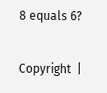8 equals 6?

Copyright  |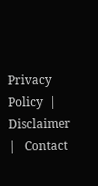Privacy Policy  |   Disclaimer  |   Contact